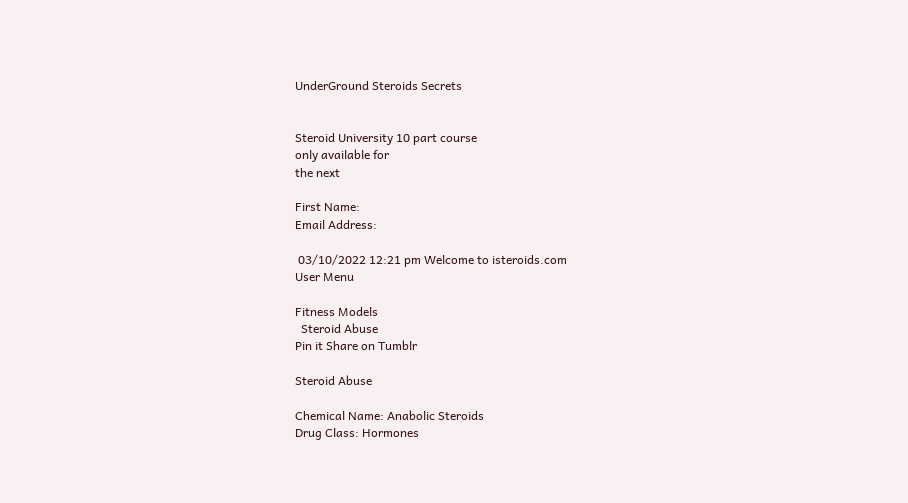UnderGround Steroids Secrets


Steroid University 10 part course
only available for
the next

First Name:
Email Address:

 03/10/2022 12:21 pm Welcome to isteroids.com
User Menu

Fitness Models
  Steroid Abuse
Pin it Share on Tumblr

Steroid Abuse

Chemical Name: Anabolic Steroids
Drug Class: Hormones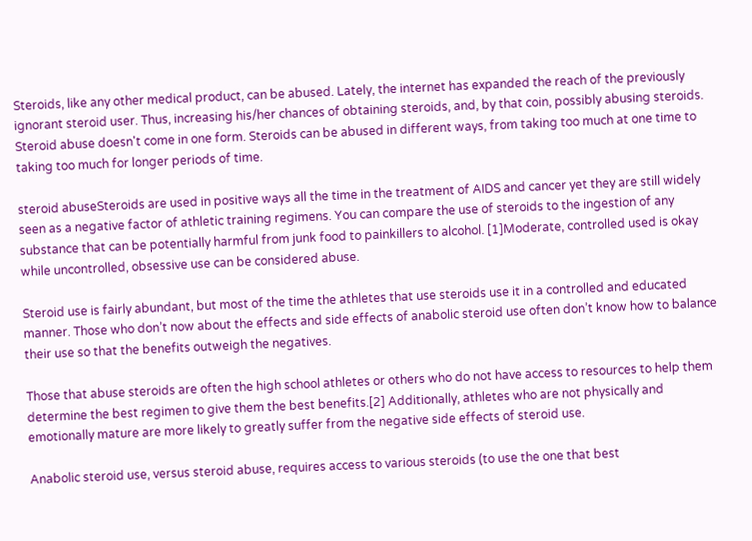Steroids, like any other medical product, can be abused. Lately, the internet has expanded the reach of the previously ignorant steroid user. Thus, increasing his/her chances of obtaining steroids, and, by that coin, possibly abusing steroids. Steroid abuse doesn't come in one form. Steroids can be abused in different ways, from taking too much at one time to taking too much for longer periods of time.

steroid abuseSteroids are used in positive ways all the time in the treatment of AIDS and cancer yet they are still widely seen as a negative factor of athletic training regimens. You can compare the use of steroids to the ingestion of any substance that can be potentially harmful from junk food to painkillers to alcohol. [1]Moderate, controlled used is okay while uncontrolled, obsessive use can be considered abuse.

Steroid use is fairly abundant, but most of the time the athletes that use steroids use it in a controlled and educated manner. Those who don’t now about the effects and side effects of anabolic steroid use often don’t know how to balance their use so that the benefits outweigh the negatives.

Those that abuse steroids are often the high school athletes or others who do not have access to resources to help them determine the best regimen to give them the best benefits.[2] Additionally, athletes who are not physically and emotionally mature are more likely to greatly suffer from the negative side effects of steroid use.

Anabolic steroid use, versus steroid abuse, requires access to various steroids (to use the one that best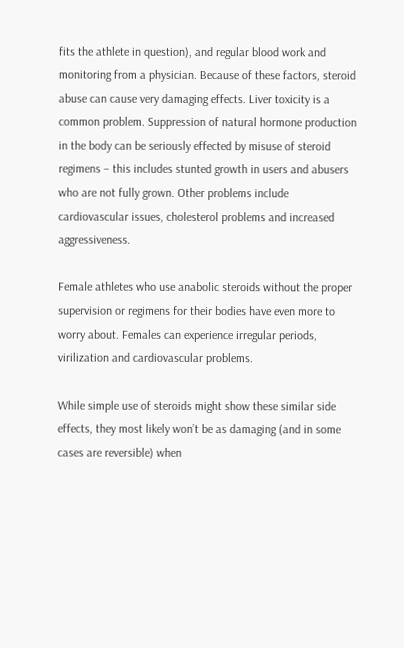fits the athlete in question), and regular blood work and monitoring from a physician. Because of these factors, steroid abuse can cause very damaging effects. Liver toxicity is a common problem. Suppression of natural hormone production in the body can be seriously effected by misuse of steroid regimens – this includes stunted growth in users and abusers who are not fully grown. Other problems include cardiovascular issues, cholesterol problems and increased aggressiveness.

Female athletes who use anabolic steroids without the proper supervision or regimens for their bodies have even more to worry about. Females can experience irregular periods, virilization and cardiovascular problems.

While simple use of steroids might show these similar side effects, they most likely won’t be as damaging (and in some cases are reversible) when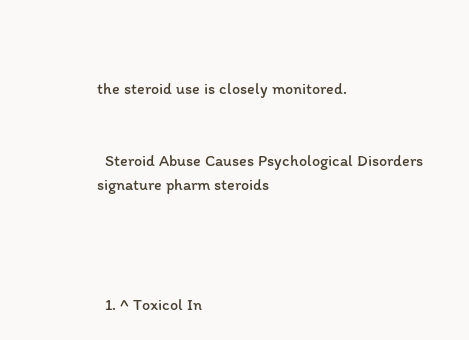the steroid use is closely monitored.


  Steroid Abuse Causes Psychological Disorders
signature pharm steroids




  1. ^ Toxicol In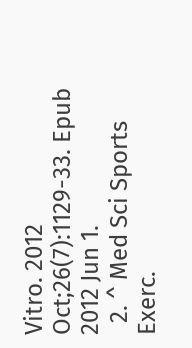Vitro. 2012 Oct;26(7):1129-33. Epub 2012 Jun 1.
  2. ^ Med Sci Sports Exerc.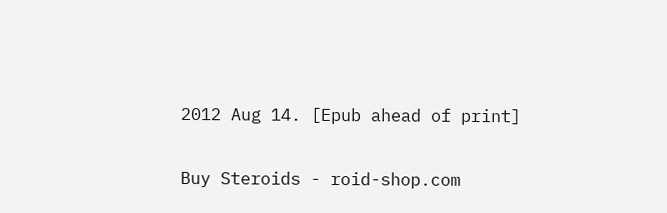2012 Aug 14. [Epub ahead of print]

Buy Steroids - roid-shop.com